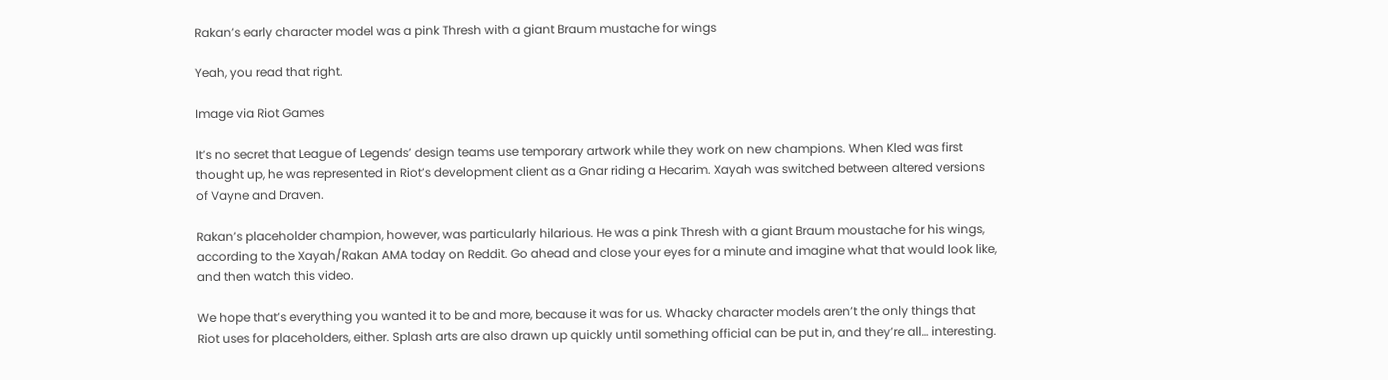Rakan’s early character model was a pink Thresh with a giant Braum mustache for wings

Yeah, you read that right.

Image via Riot Games

It’s no secret that League of Legends’ design teams use temporary artwork while they work on new champions. When Kled was first thought up, he was represented in Riot’s development client as a Gnar riding a Hecarim. Xayah was switched between altered versions of Vayne and Draven.

Rakan’s placeholder champion, however, was particularly hilarious. He was a pink Thresh with a giant Braum moustache for his wings, according to the Xayah/Rakan AMA today on Reddit. Go ahead and close your eyes for a minute and imagine what that would look like, and then watch this video.

We hope that’s everything you wanted it to be and more, because it was for us. Whacky character models aren’t the only things that Riot uses for placeholders, either. Splash arts are also drawn up quickly until something official can be put in, and they’re all… interesting.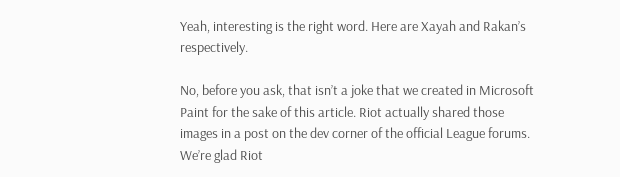Yeah, interesting is the right word. Here are Xayah and Rakan’s respectively.

No, before you ask, that isn’t a joke that we created in Microsoft Paint for the sake of this article. Riot actually shared those images in a post on the dev corner of the official League forums. We’re glad Riot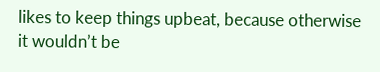likes to keep things upbeat, because otherwise it wouldn’t be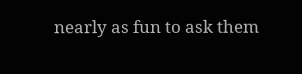nearly as fun to ask them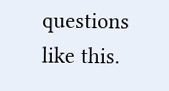questions like this.